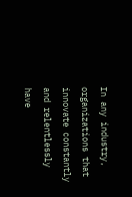In any industry, organizations that innovate constantly and relentlessly have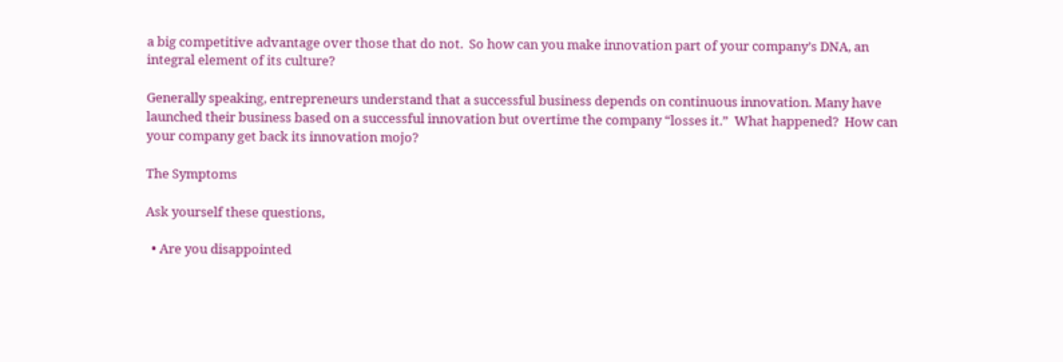a big competitive advantage over those that do not.  So how can you make innovation part of your company’s DNA, an integral element of its culture?

Generally speaking, entrepreneurs understand that a successful business depends on continuous innovation. Many have launched their business based on a successful innovation but overtime the company “losses it.”  What happened?  How can your company get back its innovation mojo?

The Symptoms

Ask yourself these questions,

  • Are you disappointed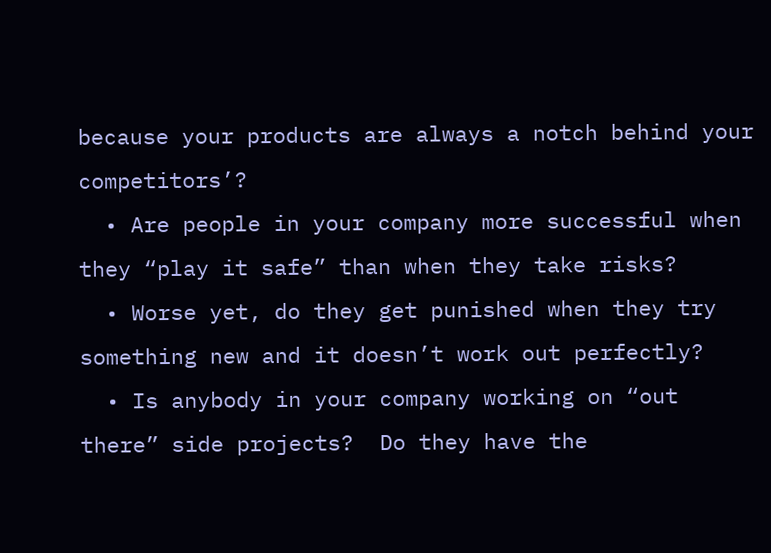because your products are always a notch behind your competitors’?
  • Are people in your company more successful when they “play it safe” than when they take risks?
  • Worse yet, do they get punished when they try something new and it doesn’t work out perfectly?
  • Is anybody in your company working on “out there” side projects?  Do they have the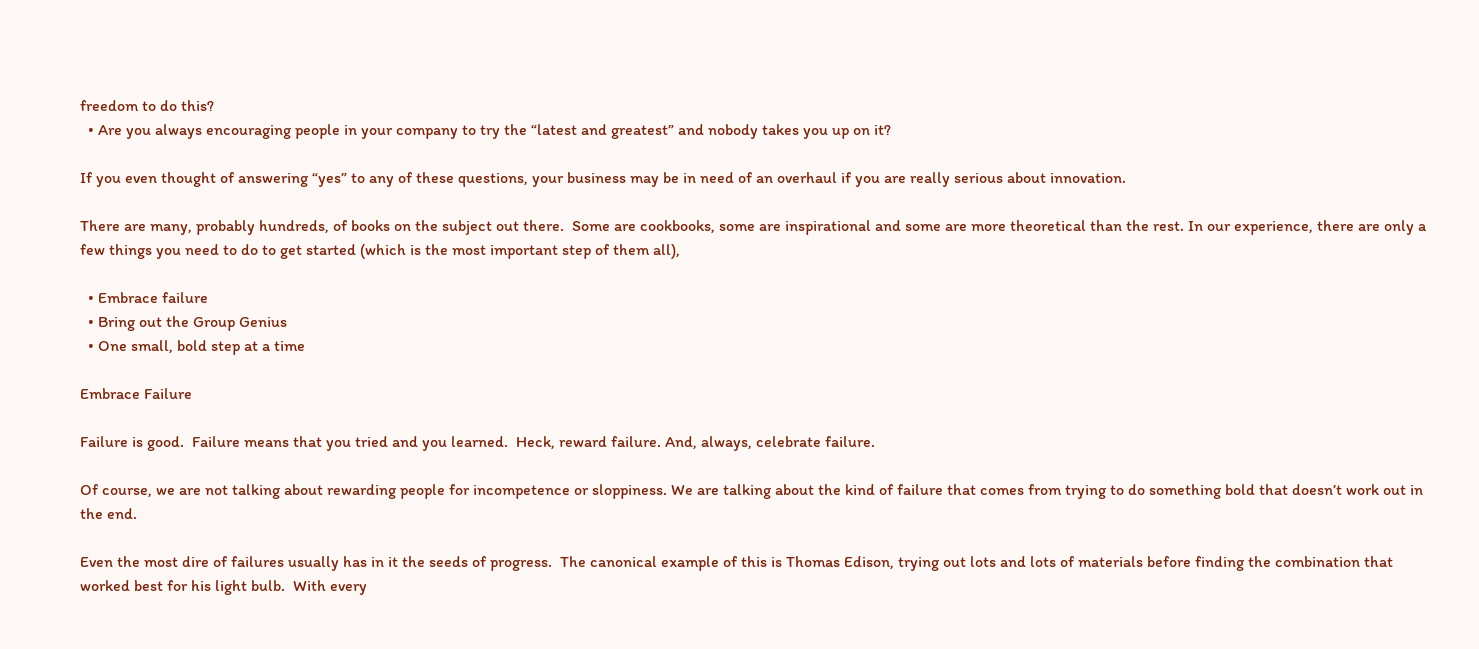freedom to do this?
  • Are you always encouraging people in your company to try the “latest and greatest” and nobody takes you up on it?

If you even thought of answering “yes” to any of these questions, your business may be in need of an overhaul if you are really serious about innovation.

There are many, probably hundreds, of books on the subject out there.  Some are cookbooks, some are inspirational and some are more theoretical than the rest. In our experience, there are only a few things you need to do to get started (which is the most important step of them all),

  • Embrace failure
  • Bring out the Group Genius
  • One small, bold step at a time

Embrace Failure

Failure is good.  Failure means that you tried and you learned.  Heck, reward failure. And, always, celebrate failure.

Of course, we are not talking about rewarding people for incompetence or sloppiness. We are talking about the kind of failure that comes from trying to do something bold that doesn’t work out in the end.

Even the most dire of failures usually has in it the seeds of progress.  The canonical example of this is Thomas Edison, trying out lots and lots of materials before finding the combination that worked best for his light bulb.  With every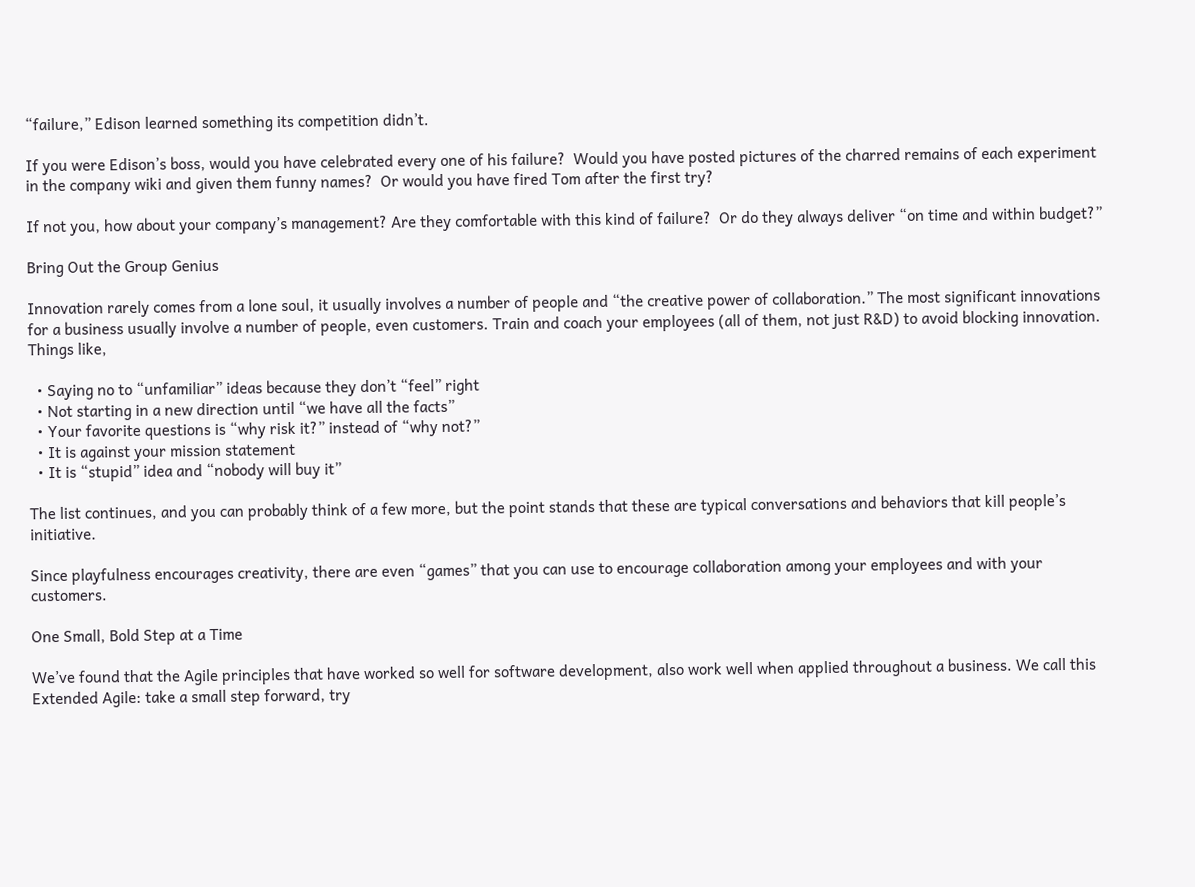“failure,” Edison learned something its competition didn’t.

If you were Edison’s boss, would you have celebrated every one of his failure?  Would you have posted pictures of the charred remains of each experiment in the company wiki and given them funny names?  Or would you have fired Tom after the first try?

If not you, how about your company’s management? Are they comfortable with this kind of failure?  Or do they always deliver “on time and within budget?”

Bring Out the Group Genius

Innovation rarely comes from a lone soul, it usually involves a number of people and “the creative power of collaboration.” The most significant innovations for a business usually involve a number of people, even customers. Train and coach your employees (all of them, not just R&D) to avoid blocking innovation. Things like,

  • Saying no to “unfamiliar” ideas because they don’t “feel” right
  • Not starting in a new direction until “we have all the facts”
  • Your favorite questions is “why risk it?” instead of “why not?”
  • It is against your mission statement
  • It is “stupid” idea and “nobody will buy it”

The list continues, and you can probably think of a few more, but the point stands that these are typical conversations and behaviors that kill people’s initiative.

Since playfulness encourages creativity, there are even “games” that you can use to encourage collaboration among your employees and with your customers.

One Small, Bold Step at a Time

We’ve found that the Agile principles that have worked so well for software development, also work well when applied throughout a business. We call this Extended Agile: take a small step forward, try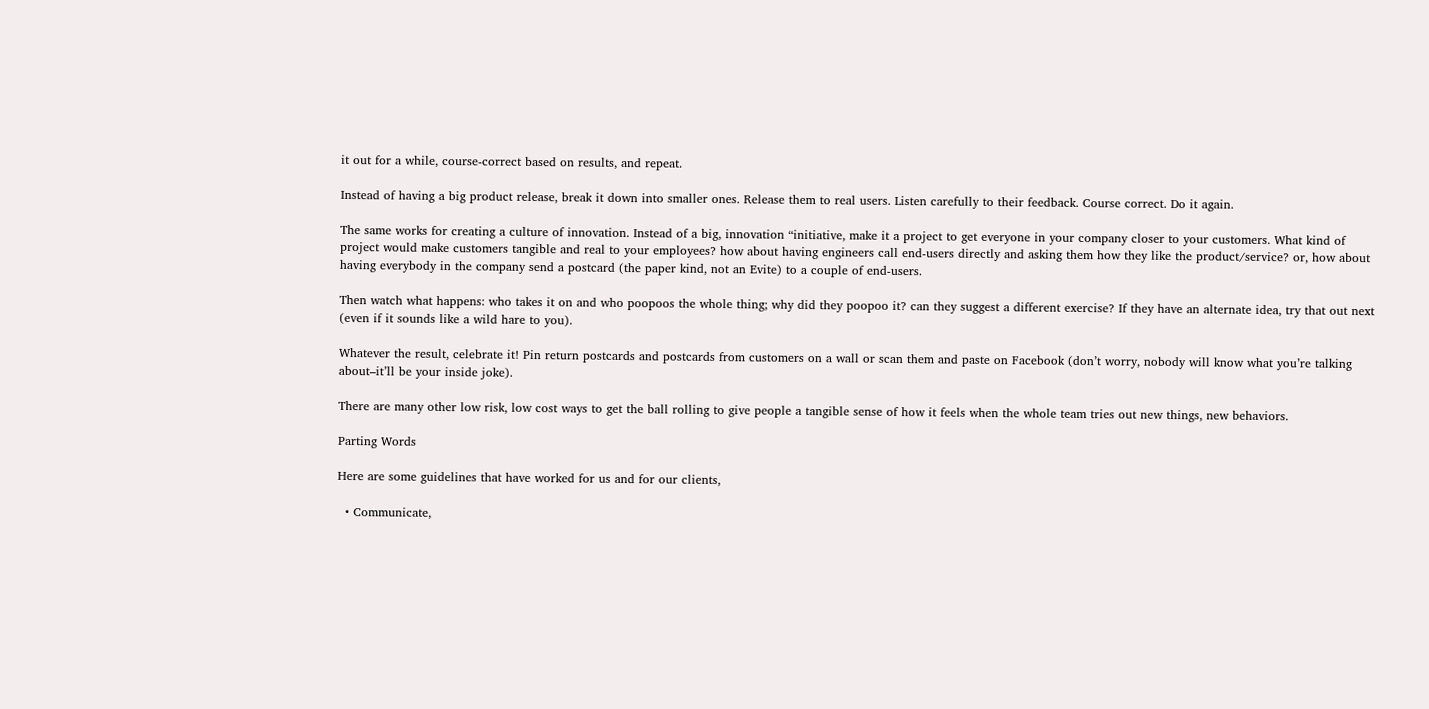it out for a while, course-correct based on results, and repeat.

Instead of having a big product release, break it down into smaller ones. Release them to real users. Listen carefully to their feedback. Course correct. Do it again.

The same works for creating a culture of innovation. Instead of a big, innovation “initiative, make it a project to get everyone in your company closer to your customers. What kind of project would make customers tangible and real to your employees? how about having engineers call end-users directly and asking them how they like the product/service? or, how about having everybody in the company send a postcard (the paper kind, not an Evite) to a couple of end-users.

Then watch what happens: who takes it on and who poopoos the whole thing; why did they poopoo it? can they suggest a different exercise? If they have an alternate idea, try that out next (even if it sounds like a wild hare to you).

Whatever the result, celebrate it! Pin return postcards and postcards from customers on a wall or scan them and paste on Facebook (don’t worry, nobody will know what you’re talking about–it’ll be your inside joke).

There are many other low risk, low cost ways to get the ball rolling to give people a tangible sense of how it feels when the whole team tries out new things, new behaviors.

Parting Words

Here are some guidelines that have worked for us and for our clients,

  • Communicate,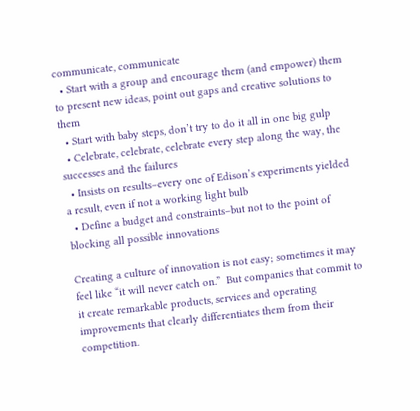communicate, communicate
  • Start with a group and encourage them (and empower) them to present new ideas, point out gaps and creative solutions to them
  • Start with baby steps, don’t try to do it all in one big gulp
  • Celebrate, celebrate, celebrate every step along the way, the successes and the failures
  • Insists on results–every one of Edison’s experiments yielded a result, even if not a working light bulb
  • Define a budget and constraints–but not to the point of blocking all possible innovations

Creating a culture of innovation is not easy; sometimes it may feel like “it will never catch on.”  But companies that commit to it create remarkable products, services and operating improvements that clearly differentiates them from their competition.